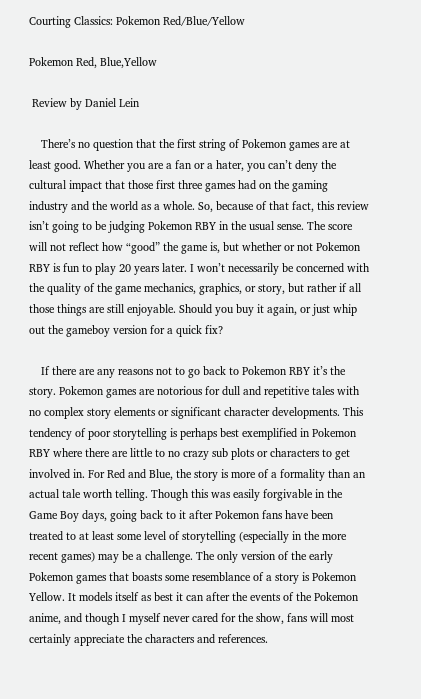Courting Classics: Pokemon Red/Blue/Yellow

Pokemon Red, Blue,Yellow

 Review by Daniel Lein

    There’s no question that the first string of Pokemon games are at least good. Whether you are a fan or a hater, you can’t deny the cultural impact that those first three games had on the gaming industry and the world as a whole. So, because of that fact, this review isn’t going to be judging Pokemon RBY in the usual sense. The score will not reflect how “good” the game is, but whether or not Pokemon RBY is fun to play 20 years later. I won’t necessarily be concerned with the quality of the game mechanics, graphics, or story, but rather if all those things are still enjoyable. Should you buy it again, or just whip out the gameboy version for a quick fix?

    If there are any reasons not to go back to Pokemon RBY it’s the story. Pokemon games are notorious for dull and repetitive tales with no complex story elements or significant character developments. This tendency of poor storytelling is perhaps best exemplified in Pokemon RBY where there are little to no crazy sub plots or characters to get involved in. For Red and Blue, the story is more of a formality than an actual tale worth telling. Though this was easily forgivable in the Game Boy days, going back to it after Pokemon fans have been treated to at least some level of storytelling (especially in the more recent games) may be a challenge. The only version of the early Pokemon games that boasts some resemblance of a story is Pokemon Yellow. It models itself as best it can after the events of the Pokemon anime, and though I myself never cared for the show, fans will most certainly appreciate the characters and references.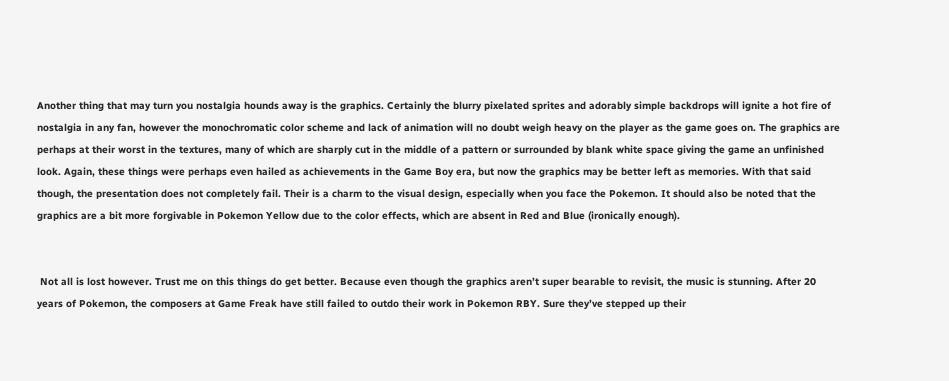Another thing that may turn you nostalgia hounds away is the graphics. Certainly the blurry pixelated sprites and adorably simple backdrops will ignite a hot fire of nostalgia in any fan, however the monochromatic color scheme and lack of animation will no doubt weigh heavy on the player as the game goes on. The graphics are perhaps at their worst in the textures, many of which are sharply cut in the middle of a pattern or surrounded by blank white space giving the game an unfinished look. Again, these things were perhaps even hailed as achievements in the Game Boy era, but now the graphics may be better left as memories. With that said though, the presentation does not completely fail. Their is a charm to the visual design, especially when you face the Pokemon. It should also be noted that the graphics are a bit more forgivable in Pokemon Yellow due to the color effects, which are absent in Red and Blue (ironically enough).


 Not all is lost however. Trust me on this things do get better. Because even though the graphics aren’t super bearable to revisit, the music is stunning. After 20 years of Pokemon, the composers at Game Freak have still failed to outdo their work in Pokemon RBY. Sure they’ve stepped up their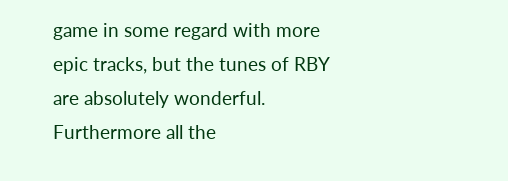game in some regard with more epic tracks, but the tunes of RBY are absolutely wonderful. Furthermore all the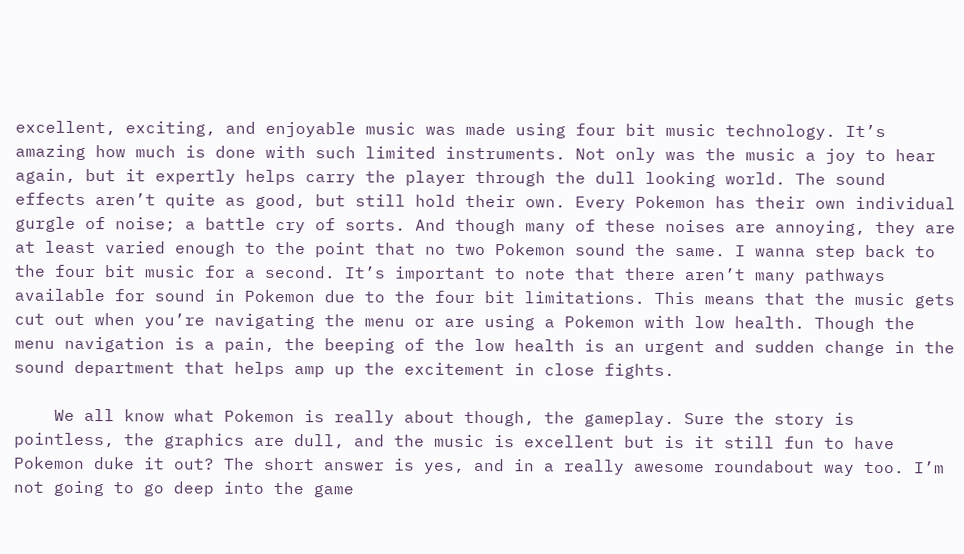excellent, exciting, and enjoyable music was made using four bit music technology. It’s amazing how much is done with such limited instruments. Not only was the music a joy to hear again, but it expertly helps carry the player through the dull looking world. The sound effects aren’t quite as good, but still hold their own. Every Pokemon has their own individual gurgle of noise; a battle cry of sorts. And though many of these noises are annoying, they are at least varied enough to the point that no two Pokemon sound the same. I wanna step back to the four bit music for a second. It’s important to note that there aren’t many pathways available for sound in Pokemon due to the four bit limitations. This means that the music gets cut out when you’re navigating the menu or are using a Pokemon with low health. Though the menu navigation is a pain, the beeping of the low health is an urgent and sudden change in the sound department that helps amp up the excitement in close fights.

    We all know what Pokemon is really about though, the gameplay. Sure the story is pointless, the graphics are dull, and the music is excellent but is it still fun to have Pokemon duke it out? The short answer is yes, and in a really awesome roundabout way too. I’m not going to go deep into the game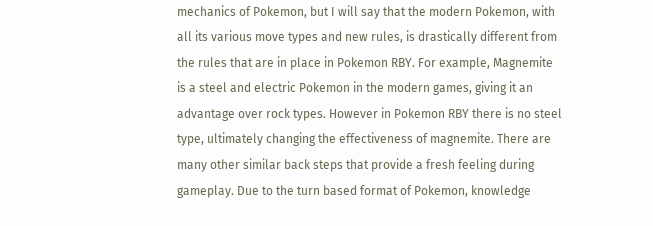mechanics of Pokemon, but I will say that the modern Pokemon, with all its various move types and new rules, is drastically different from the rules that are in place in Pokemon RBY. For example, Magnemite is a steel and electric Pokemon in the modern games, giving it an advantage over rock types. However in Pokemon RBY there is no steel type, ultimately changing the effectiveness of magnemite. There are many other similar back steps that provide a fresh feeling during gameplay. Due to the turn based format of Pokemon, knowledge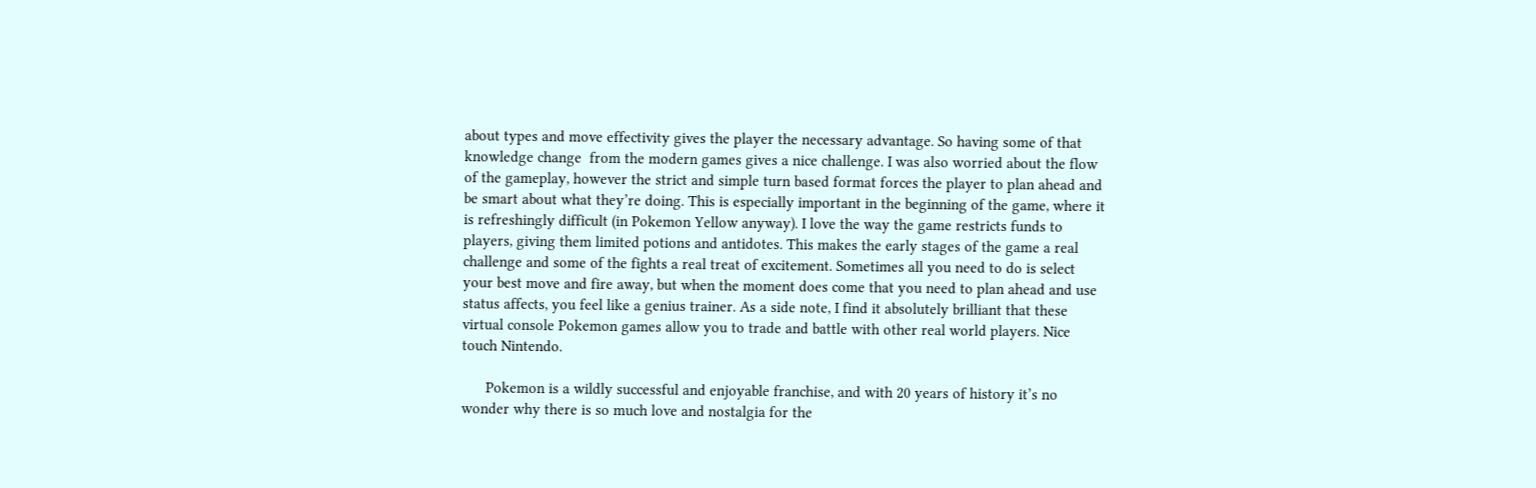about types and move effectivity gives the player the necessary advantage. So having some of that knowledge change  from the modern games gives a nice challenge. I was also worried about the flow of the gameplay, however the strict and simple turn based format forces the player to plan ahead and be smart about what they’re doing. This is especially important in the beginning of the game, where it is refreshingly difficult (in Pokemon Yellow anyway). I love the way the game restricts funds to players, giving them limited potions and antidotes. This makes the early stages of the game a real challenge and some of the fights a real treat of excitement. Sometimes all you need to do is select your best move and fire away, but when the moment does come that you need to plan ahead and use status affects, you feel like a genius trainer. As a side note, I find it absolutely brilliant that these virtual console Pokemon games allow you to trade and battle with other real world players. Nice touch Nintendo.

      Pokemon is a wildly successful and enjoyable franchise, and with 20 years of history it’s no wonder why there is so much love and nostalgia for the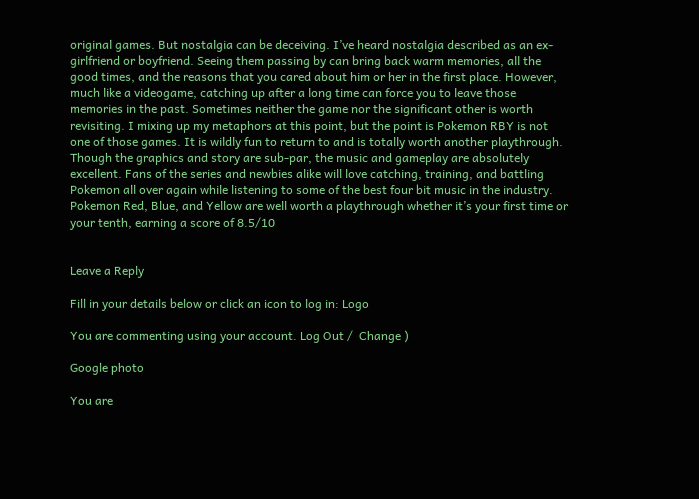original games. But nostalgia can be deceiving. I’ve heard nostalgia described as an ex-girlfriend or boyfriend. Seeing them passing by can bring back warm memories, all the good times, and the reasons that you cared about him or her in the first place. However, much like a videogame, catching up after a long time can force you to leave those memories in the past. Sometimes neither the game nor the significant other is worth revisiting. I mixing up my metaphors at this point, but the point is Pokemon RBY is not one of those games. It is wildly fun to return to and is totally worth another playthrough. Though the graphics and story are sub-par, the music and gameplay are absolutely excellent. Fans of the series and newbies alike will love catching, training, and battling Pokemon all over again while listening to some of the best four bit music in the industry.
Pokemon Red, Blue, and Yellow are well worth a playthrough whether it’s your first time or your tenth, earning a score of 8.5/10


Leave a Reply

Fill in your details below or click an icon to log in: Logo

You are commenting using your account. Log Out /  Change )

Google photo

You are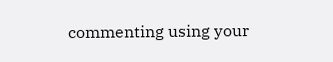commenting using your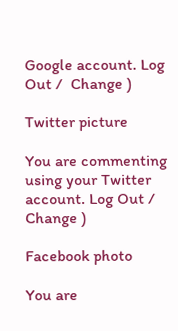Google account. Log Out /  Change )

Twitter picture

You are commenting using your Twitter account. Log Out /  Change )

Facebook photo

You are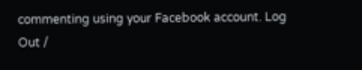commenting using your Facebook account. Log Out /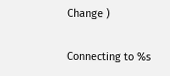Change )

Connecting to %s